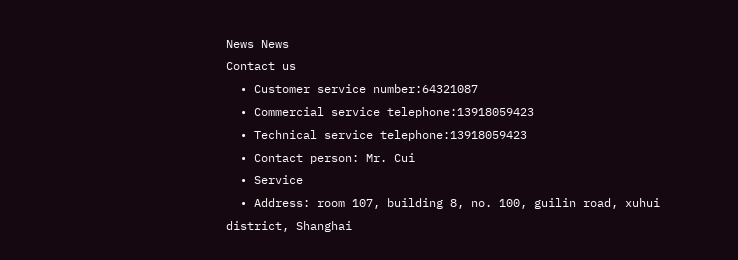News News
Contact us
  • Customer service number:64321087
  • Commercial service telephone:13918059423
  • Technical service telephone:13918059423
  • Contact person: Mr. Cui
  • Service
  • Address: room 107, building 8, no. 100, guilin road, xuhui district, Shanghai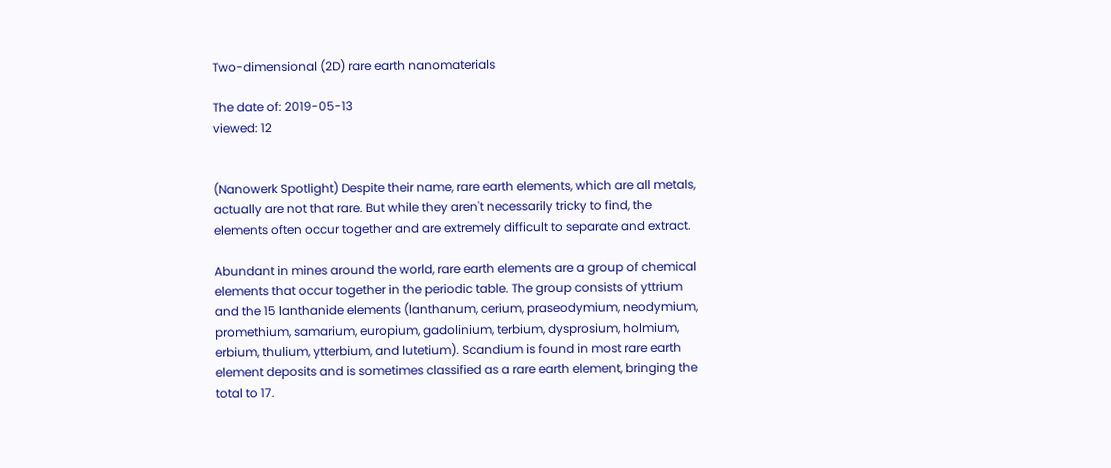Two-dimensional (2D) rare earth nanomaterials

The date of: 2019-05-13
viewed: 12


(Nanowerk Spotlight) Despite their name, rare earth elements, which are all metals, actually are not that rare. But while they aren't necessarily tricky to find, the elements often occur together and are extremely difficult to separate and extract.

Abundant in mines around the world, rare earth elements are a group of chemical elements that occur together in the periodic table. The group consists of yttrium and the 15 lanthanide elements (lanthanum, cerium, praseodymium, neodymium, promethium, samarium, europium, gadolinium, terbium, dysprosium, holmium, erbium, thulium, ytterbium, and lutetium). Scandium is found in most rare earth element deposits and is sometimes classified as a rare earth element, bringing the total to 17.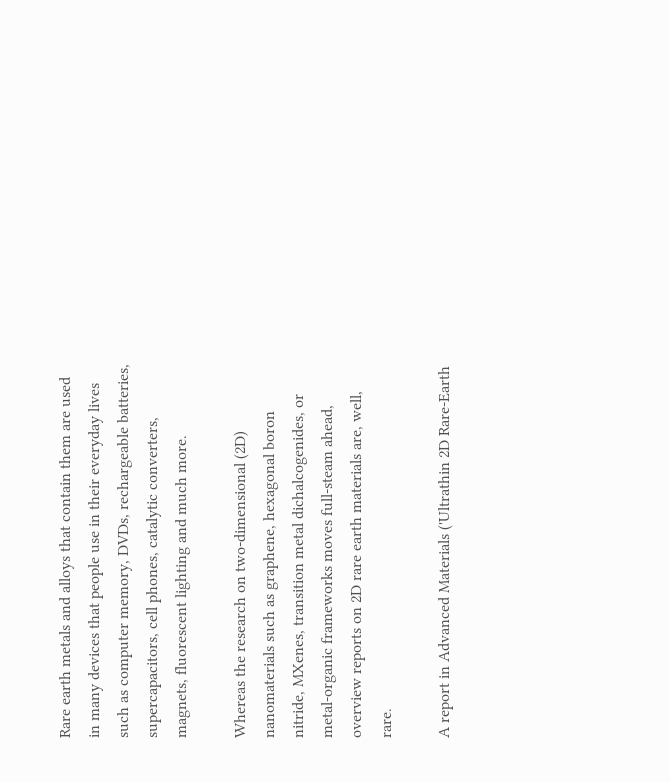Rare earth metals and alloys that contain them are used in many devices that people use in their everyday lives such as computer memory, DVDs, rechargeable batteries, supercapacitors, cell phones, catalytic converters, magnets, fluorescent lighting and much more.

Whereas the research on two-dimensional (2D) nanomaterials such as graphene, hexagonal boron nitride, MXenes, transition metal dichalcogenides, or metal-organic frameworks moves full-steam ahead, overview reports on 2D rare earth materials are, well, rare.

A report in Advanced Materials ('Ultrathin 2D Rare-Earth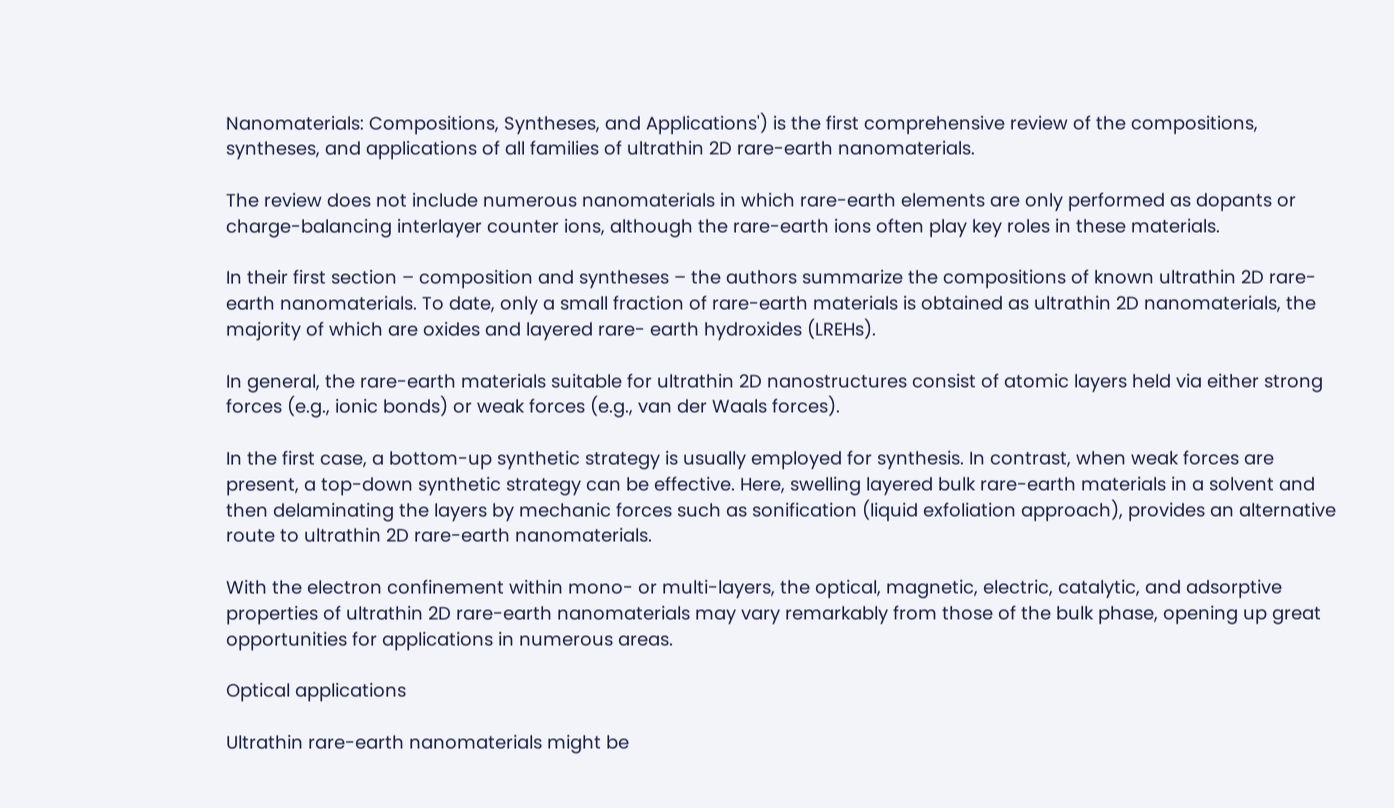Nanomaterials: Compositions, Syntheses, and Applications') is the first comprehensive review of the compositions, syntheses, and applications of all families of ultrathin 2D rare-earth nanomaterials.

The review does not include numerous nanomaterials in which rare-earth elements are only performed as dopants or charge-balancing interlayer counter ions, although the rare-earth ions often play key roles in these materials.

In their first section – composition and syntheses – the authors summarize the compositions of known ultrathin 2D rare-earth nanomaterials. To date, only a small fraction of rare-earth materials is obtained as ultrathin 2D nanomaterials, the majority of which are oxides and layered rare- earth hydroxides (LREHs).

In general, the rare-earth materials suitable for ultrathin 2D nanostructures consist of atomic layers held via either strong forces (e.g., ionic bonds) or weak forces (e.g., van der Waals forces).

In the first case, a bottom-up synthetic strategy is usually employed for synthesis. In contrast, when weak forces are present, a top-down synthetic strategy can be effective. Here, swelling layered bulk rare-earth materials in a solvent and then delaminating the layers by mechanic forces such as sonification (liquid exfoliation approach), provides an alternative route to ultrathin 2D rare-earth nanomaterials.

With the electron confinement within mono- or multi-layers, the optical, magnetic, electric, catalytic, and adsorptive properties of ultrathin 2D rare-earth nanomaterials may vary remarkably from those of the bulk phase, opening up great opportunities for applications in numerous areas.

Optical applications

Ultrathin rare-earth nanomaterials might be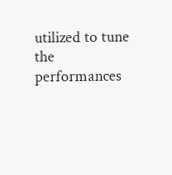utilized to tune the performances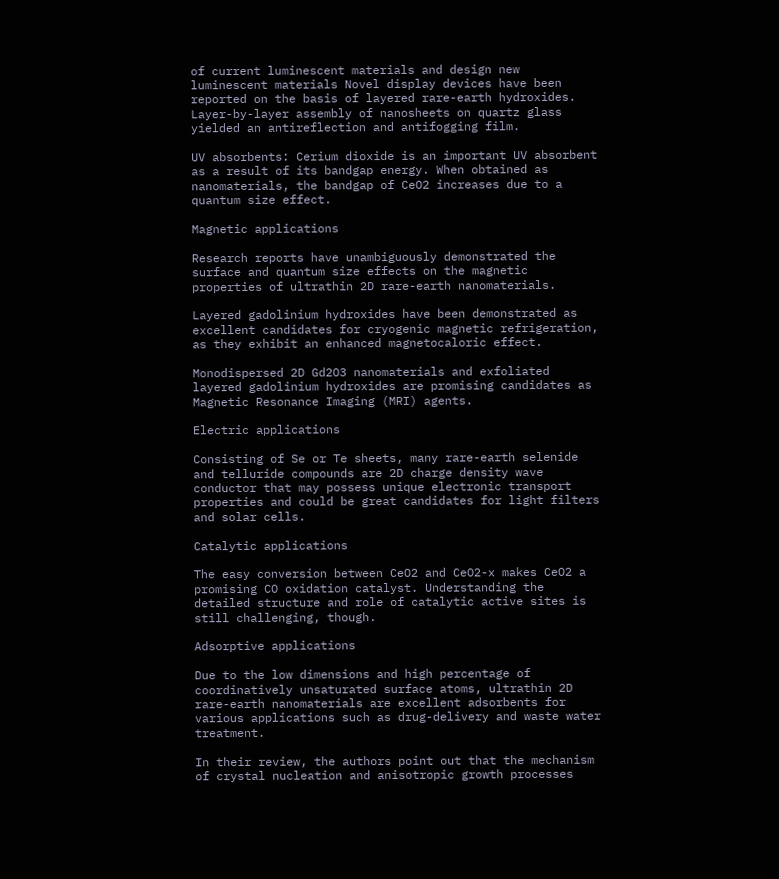of current luminescent materials and design new luminescent materials Novel display devices have been reported on the basis of layered rare-earth hydroxides. Layer-by-layer assembly of nanosheets on quartz glass yielded an antireflection and antifogging film.

UV absorbents: Cerium dioxide is an important UV absorbent as a result of its bandgap energy. When obtained as nanomaterials, the bandgap of CeO2 increases due to a quantum size effect.

Magnetic applications

Research reports have unambiguously demonstrated the surface and quantum size effects on the magnetic properties of ultrathin 2D rare-earth nanomaterials.

Layered gadolinium hydroxides have been demonstrated as excellent candidates for cryogenic magnetic refrigeration, as they exhibit an enhanced magnetocaloric effect.

Monodispersed 2D Gd2O3 nanomaterials and exfoliated layered gadolinium hydroxides are promising candidates as Magnetic Resonance Imaging (MRI) agents.

Electric applications

Consisting of Se or Te sheets, many rare-earth selenide and telluride compounds are 2D charge density wave conductor that may possess unique electronic transport properties and could be great candidates for light filters and solar cells.

Catalytic applications

The easy conversion between CeO2 and CeO2-x makes CeO2 a promising CO oxidation catalyst. Understanding the detailed structure and role of catalytic active sites is still challenging, though.

Adsorptive applications

Due to the low dimensions and high percentage of coordinatively unsaturated surface atoms, ultrathin 2D rare-earth nanomaterials are excellent adsorbents for various applications such as drug-delivery and waste water treatment.

In their review, the authors point out that the mechanism of crystal nucleation and anisotropic growth processes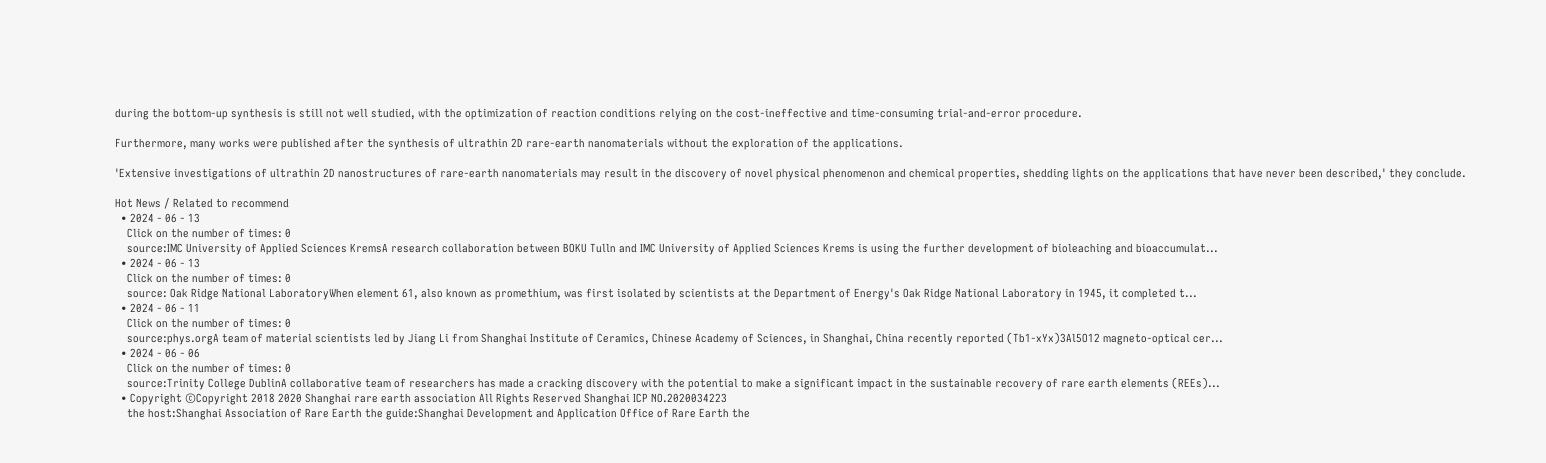during the bottom-up synthesis is still not well studied, with the optimization of reaction conditions relying on the cost-ineffective and time-consuming trial-and-error procedure.

Furthermore, many works were published after the synthesis of ultrathin 2D rare-earth nanomaterials without the exploration of the applications.

'Extensive investigations of ultrathin 2D nanostructures of rare-earth nanomaterials may result in the discovery of novel physical phenomenon and chemical properties, shedding lights on the applications that have never been described,' they conclude.

Hot News / Related to recommend
  • 2024 - 06 - 13
    Click on the number of times: 0
    source:IMC University of Applied Sciences KremsA research collaboration between BOKU Tulln and IMC University of Applied Sciences Krems is using the further development of bioleaching and bioaccumulat...
  • 2024 - 06 - 13
    Click on the number of times: 0
    source: Oak Ridge National LaboratoryWhen element 61, also known as promethium, was first isolated by scientists at the Department of Energy's Oak Ridge National Laboratory in 1945, it completed t...
  • 2024 - 06 - 11
    Click on the number of times: 0
    source:phys.orgA team of material scientists led by Jiang Li from Shanghai Institute of Ceramics, Chinese Academy of Sciences, in Shanghai, China recently reported (Tb1-xYx)3Al5O12 magneto-optical cer...
  • 2024 - 06 - 06
    Click on the number of times: 0
    source:Trinity College DublinA collaborative team of researchers has made a cracking discovery with the potential to make a significant impact in the sustainable recovery of rare earth elements (REEs)...
  • Copyright ©Copyright 2018 2020 Shanghai rare earth association All Rights Reserved Shanghai ICP NO.2020034223
    the host:Shanghai Association of Rare Earth the guide:Shanghai Development and Application Office of Rare Earth the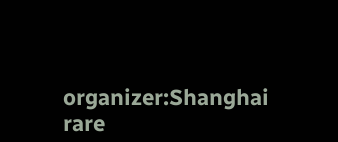organizer:Shanghai rare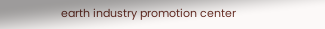earth industry promotion center